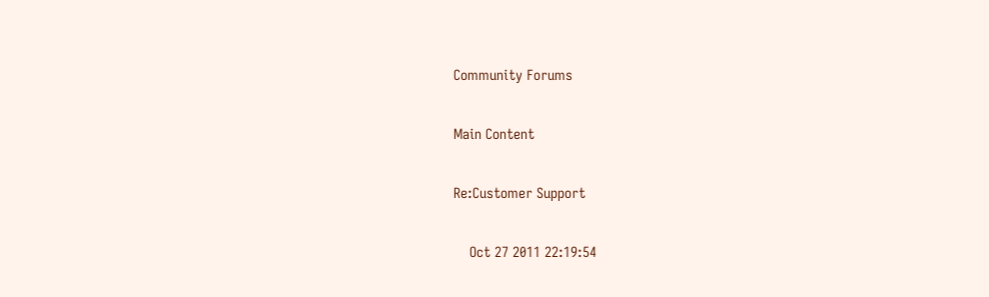Community Forums

Main Content

Re:Customer Support

    Oct 27 2011 22:19:54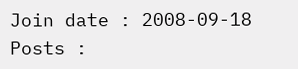Join date : 2008-09-18      Posts :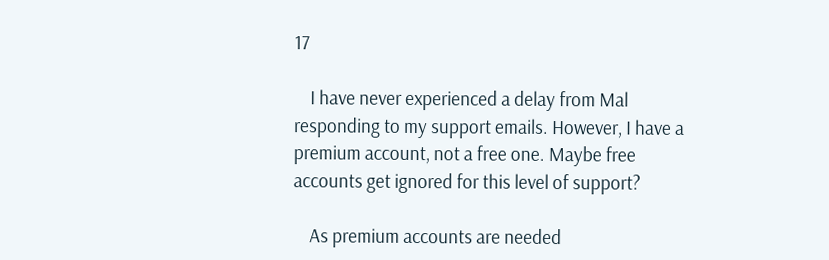17

    I have never experienced a delay from Mal responding to my support emails. However, I have a premium account, not a free one. Maybe free accounts get ignored for this level of support?

    As premium accounts are needed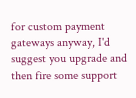for custom payment gateways anyway, I'd suggest you upgrade and then fire some support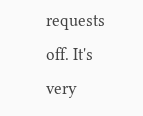requests off. It's very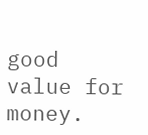good value for money.